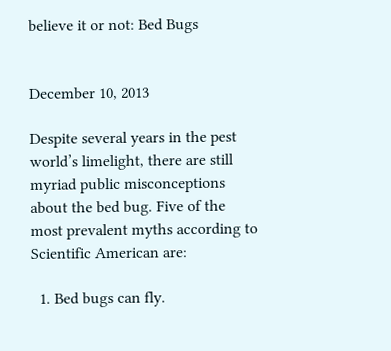believe it or not: Bed Bugs


December 10, 2013

Despite several years in the pest world’s limelight, there are still myriad public misconceptions about the bed bug. Five of the most prevalent myths according to Scientific American are:

  1. Bed bugs can fly.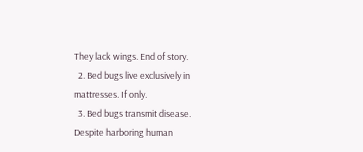They lack wings. End of story.
  2. Bed bugs live exclusively in mattresses. If only.
  3. Bed bugs transmit disease. Despite harboring human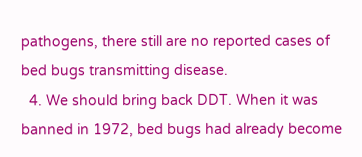pathogens, there still are no reported cases of bed bugs transmitting disease.
  4. We should bring back DDT. When it was banned in 1972, bed bugs had already become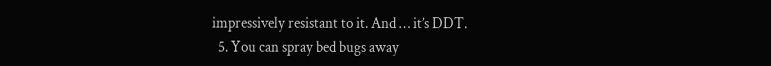impressively resistant to it. And … it’s DDT.
  5. You can spray bed bugs away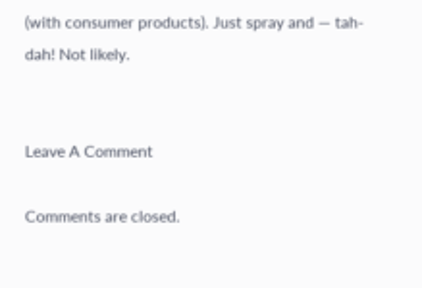(with consumer products). Just spray and — tah-dah! Not likely.


Leave A Comment

Comments are closed.